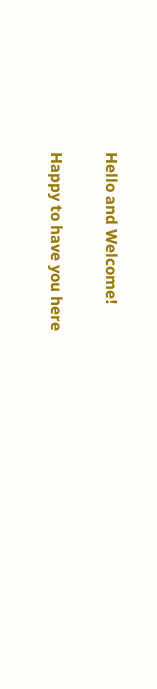Hello and Welcome!

Happy to have you here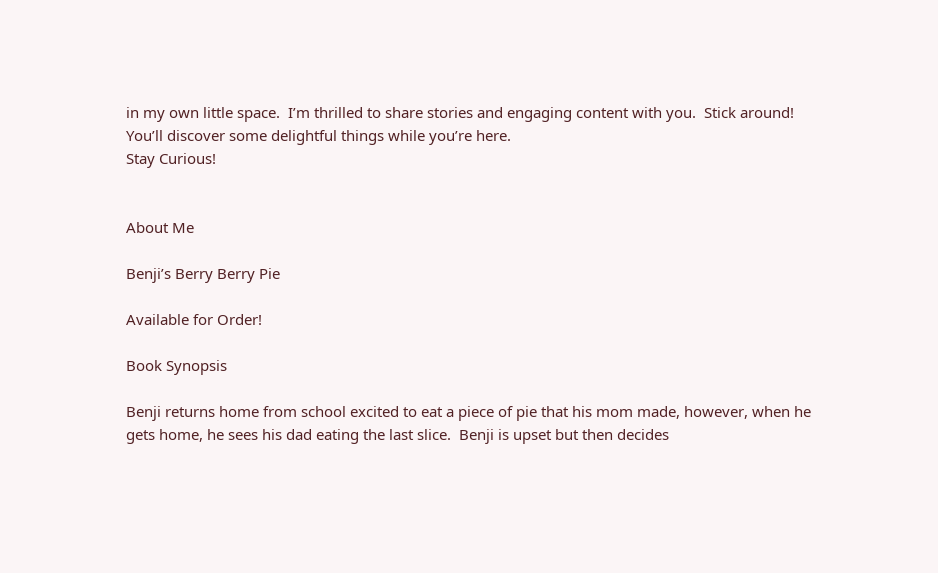in my own little space.  I’m thrilled to share stories and engaging content with you.  Stick around!  You’ll discover some delightful things while you’re here.
Stay Curious!


About Me

Benji’s Berry Berry Pie

Available for Order!

Book Synopsis

Benji returns home from school excited to eat a piece of pie that his mom made, however, when he gets home, he sees his dad eating the last slice.  Benji is upset but then decides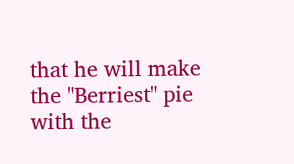that he will make the "Berriest" pie with the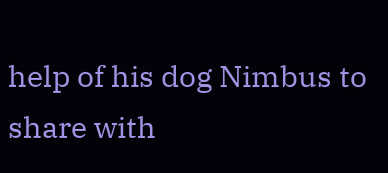help of his dog Nimbus to share with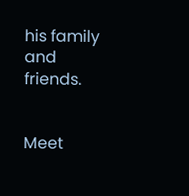his family and friends.


Meet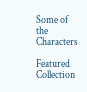Some of the Characters

Featured Collection